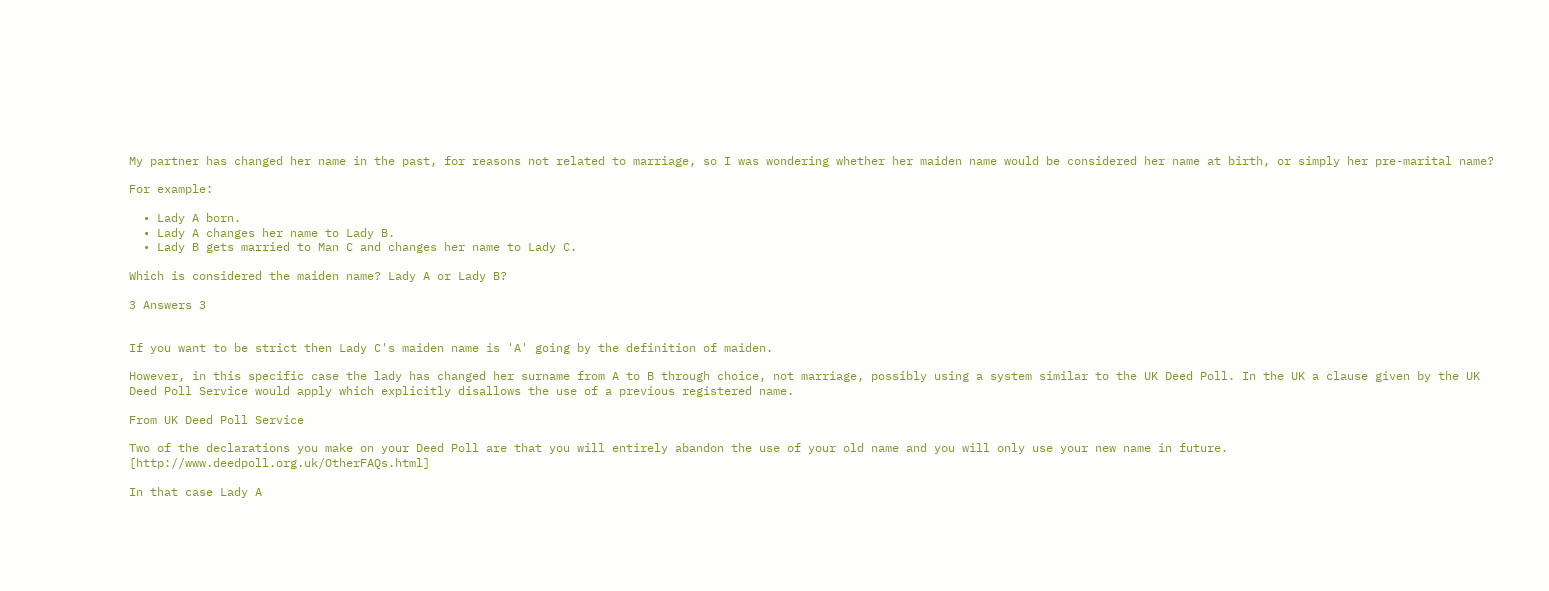My partner has changed her name in the past, for reasons not related to marriage, so I was wondering whether her maiden name would be considered her name at birth, or simply her pre-marital name?

For example:

  • Lady A born.
  • Lady A changes her name to Lady B.
  • Lady B gets married to Man C and changes her name to Lady C.

Which is considered the maiden name? Lady A or Lady B?

3 Answers 3


If you want to be strict then Lady C's maiden name is 'A' going by the definition of maiden.

However, in this specific case the lady has changed her surname from A to B through choice, not marriage, possibly using a system similar to the UK Deed Poll. In the UK a clause given by the UK Deed Poll Service would apply which explicitly disallows the use of a previous registered name.

From UK Deed Poll Service

Two of the declarations you make on your Deed Poll are that you will entirely abandon the use of your old name and you will only use your new name in future. [http://www.deedpoll.org.uk/OtherFAQs.html]

In that case Lady A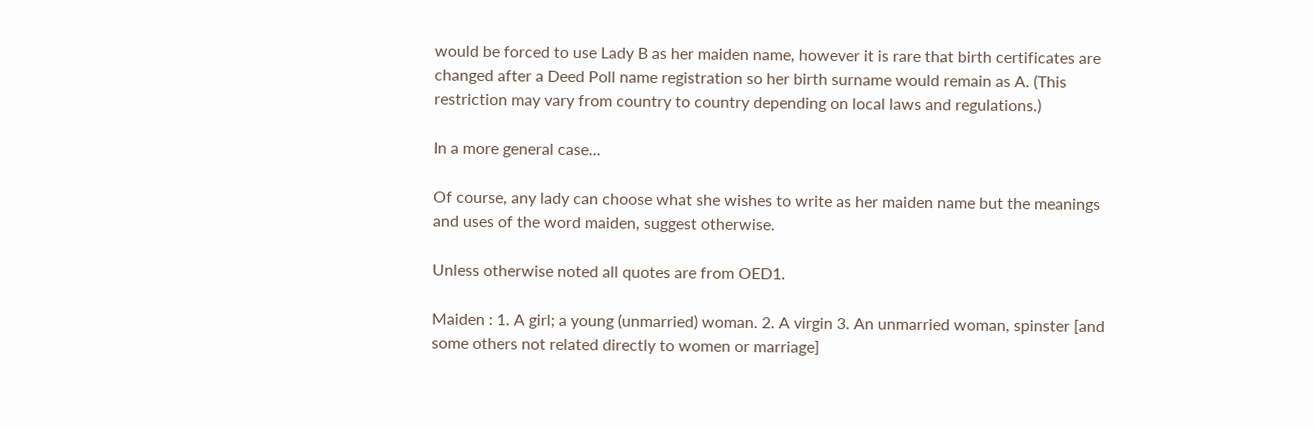would be forced to use Lady B as her maiden name, however it is rare that birth certificates are changed after a Deed Poll name registration so her birth surname would remain as A. (This restriction may vary from country to country depending on local laws and regulations.)

In a more general case...

Of course, any lady can choose what she wishes to write as her maiden name but the meanings and uses of the word maiden, suggest otherwise.

Unless otherwise noted all quotes are from OED1.

Maiden : 1. A girl; a young (unmarried) woman. 2. A virgin 3. An unmarried woman, spinster [and some others not related directly to women or marriage]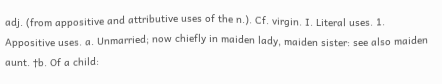adj. (from appositive and attributive uses of the n.). Cf. virgin. I. Literal uses. 1. Appositive uses. a. Unmarried; now chiefly in maiden lady, maiden sister: see also maiden aunt. †b. Of a child: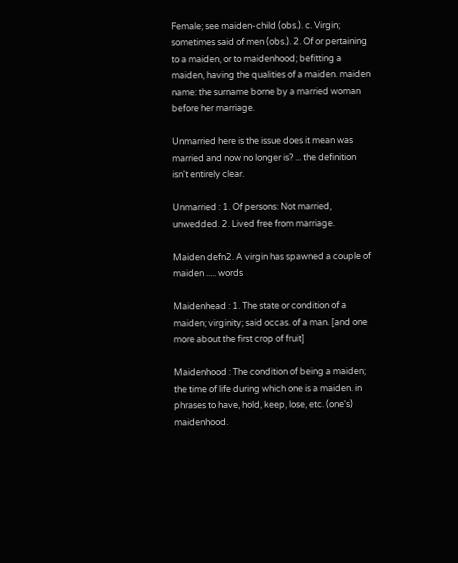Female; see maiden-child (obs.). c. Virgin; sometimes said of men (obs.). 2. Of or pertaining to a maiden, or to maidenhood; befitting a maiden, having the qualities of a maiden. maiden name: the surname borne by a married woman before her marriage.

Unmarried here is the issue does it mean was married and now no longer is? ... the definition isn't entirely clear.

Unmarried : 1. Of persons: Not married, unwedded. 2. Lived free from marriage.

Maiden defn2. A virgin has spawned a couple of maiden ..... words

Maidenhead : 1. The state or condition of a maiden; virginity; said occas. of a man. [and one more about the first crop of fruit]

Maidenhood : The condition of being a maiden; the time of life during which one is a maiden. in phrases to have, hold, keep, lose, etc. (one's) maidenhood.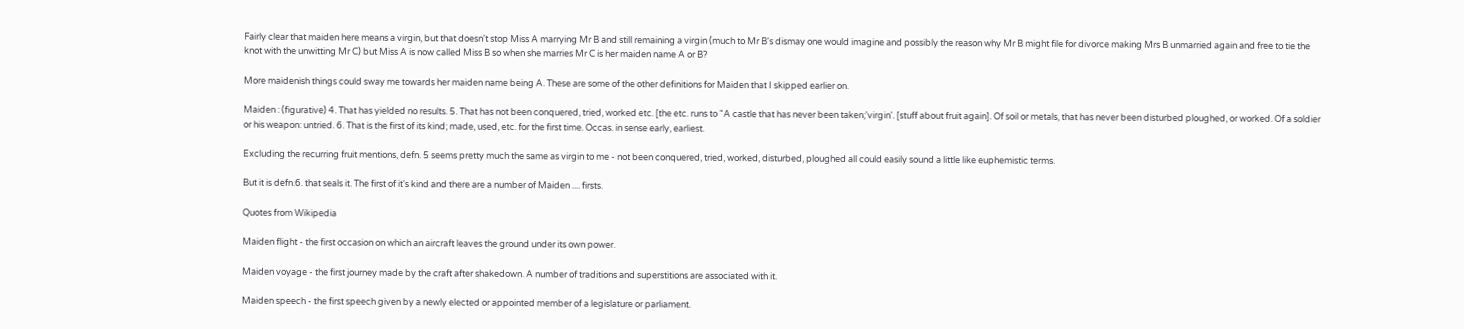Fairly clear that maiden here means a virgin, but that doesn't stop Miss A marrying Mr B and still remaining a virgin (much to Mr B's dismay one would imagine and possibly the reason why Mr B might file for divorce making Mrs B unmarried again and free to tie the knot with the unwitting Mr C) but Miss A is now called Miss B so when she marries Mr C is her maiden name A or B?

More maidenish things could sway me towards her maiden name being A. These are some of the other definitions for Maiden that I skipped earlier on.

Maiden : (figurative) 4. That has yielded no results. 5. That has not been conquered, tried, worked etc. [the etc. runs to "A castle that has never been taken;'virgin'. [stuff about fruit again]. Of soil or metals, that has never been disturbed ploughed, or worked. Of a soldier or his weapon: untried. 6. That is the first of its kind; made, used, etc. for the first time. Occas. in sense early, earliest.

Excluding the recurring fruit mentions, defn. 5 seems pretty much the same as virgin to me - not been conquered, tried, worked, disturbed, ploughed all could easily sound a little like euphemistic terms.

But it is defn.6. that seals it. The first of it's kind and there are a number of Maiden .... firsts.

Quotes from Wikipedia

Maiden flight - the first occasion on which an aircraft leaves the ground under its own power.

Maiden voyage - the first journey made by the craft after shakedown. A number of traditions and superstitions are associated with it.

Maiden speech - the first speech given by a newly elected or appointed member of a legislature or parliament.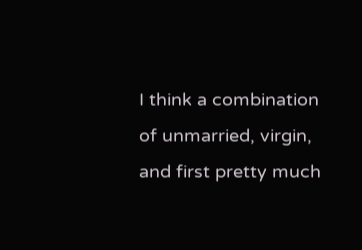I think a combination of unmarried, virgin, and first pretty much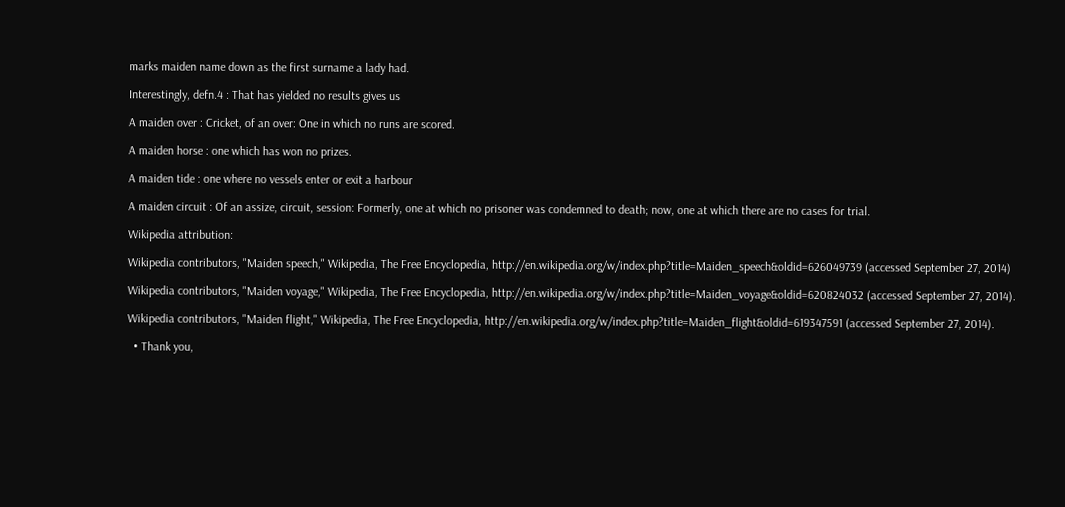marks maiden name down as the first surname a lady had.

Interestingly, defn.4 : That has yielded no results gives us

A maiden over : Cricket, of an over: One in which no runs are scored.

A maiden horse : one which has won no prizes.

A maiden tide : one where no vessels enter or exit a harbour

A maiden circuit : Of an assize, circuit, session: Formerly, one at which no prisoner was condemned to death; now, one at which there are no cases for trial.

Wikipedia attribution:

Wikipedia contributors, "Maiden speech," Wikipedia, The Free Encyclopedia, http://en.wikipedia.org/w/index.php?title=Maiden_speech&oldid=626049739 (accessed September 27, 2014)

Wikipedia contributors, "Maiden voyage," Wikipedia, The Free Encyclopedia, http://en.wikipedia.org/w/index.php?title=Maiden_voyage&oldid=620824032 (accessed September 27, 2014).

Wikipedia contributors, "Maiden flight," Wikipedia, The Free Encyclopedia, http://en.wikipedia.org/w/index.php?title=Maiden_flight&oldid=619347591 (accessed September 27, 2014).

  • Thank you,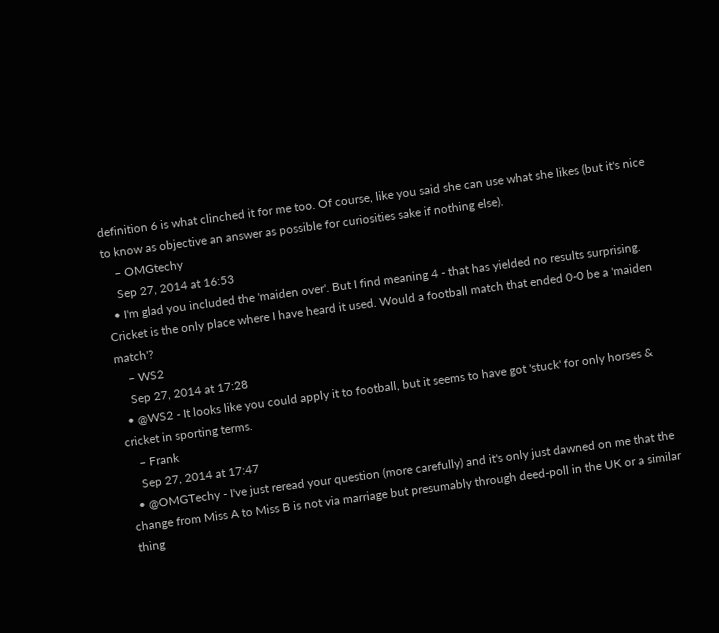definition 6 is what clinched it for me too. Of course, like you said she can use what she likes (but it's nice to know as objective an answer as possible for curiosities sake if nothing else).
    – OMGtechy
    Sep 27, 2014 at 16:53
  • I'm glad you included the 'maiden over'. But I find meaning 4 - that has yielded no results surprising. Cricket is the only place where I have heard it used. Would a football match that ended 0-0 be a 'maiden match'?
    – WS2
    Sep 27, 2014 at 17:28
  • @WS2 - It looks like you could apply it to football, but it seems to have got 'stuck' for only horses & cricket in sporting terms.
    – Frank
    Sep 27, 2014 at 17:47
  • @OMGTechy - I've just reread your question (more carefully) and it's only just dawned on me that the change from Miss A to Miss B is not via marriage but presumably through deed-poll in the UK or a similar thing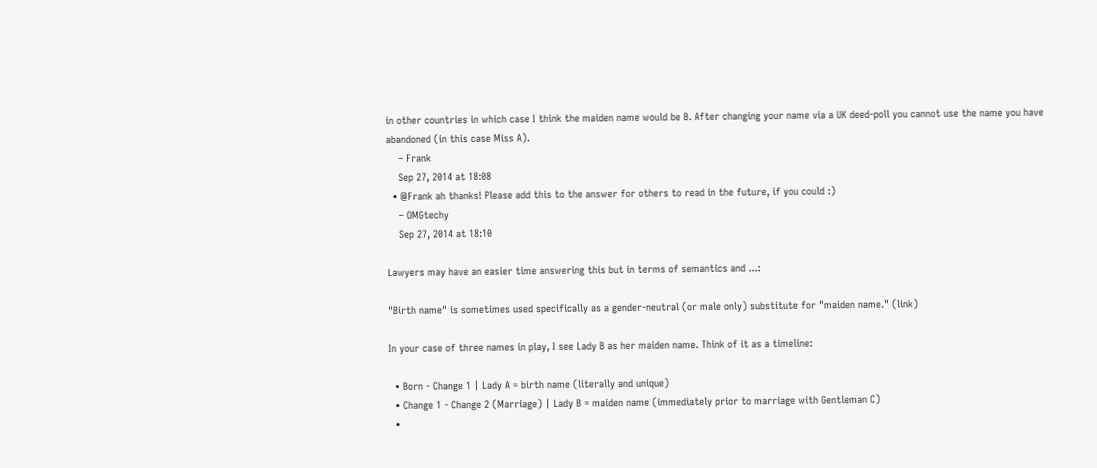in other countries in which case I think the maiden name would be B. After changing your name via a UK deed-poll you cannot use the name you have abandoned (in this case Miss A).
    – Frank
    Sep 27, 2014 at 18:08
  • @Frank ah thanks! Please add this to the answer for others to read in the future, if you could :)
    – OMGtechy
    Sep 27, 2014 at 18:10

Lawyers may have an easier time answering this but in terms of semantics and ...:

"Birth name" is sometimes used specifically as a gender-neutral (or male only) substitute for "maiden name." (link)

In your case of three names in play, I see Lady B as her maiden name. Think of it as a timeline:

  • Born - Change 1 | Lady A = birth name (literally and unique)
  • Change 1 - Change 2 (Marriage) | Lady B = maiden name (immediately prior to marriage with Gentleman C)
  •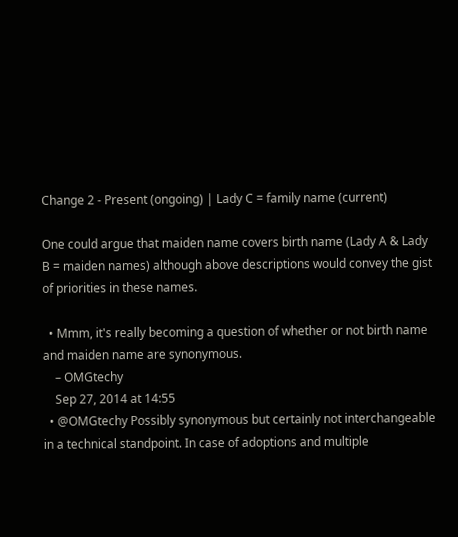Change 2 - Present (ongoing) | Lady C = family name (current)

One could argue that maiden name covers birth name (Lady A & Lady B = maiden names) although above descriptions would convey the gist of priorities in these names.

  • Mmm, it's really becoming a question of whether or not birth name and maiden name are synonymous.
    – OMGtechy
    Sep 27, 2014 at 14:55
  • @OMGtechy Possibly synonymous but certainly not interchangeable in a technical standpoint. In case of adoptions and multiple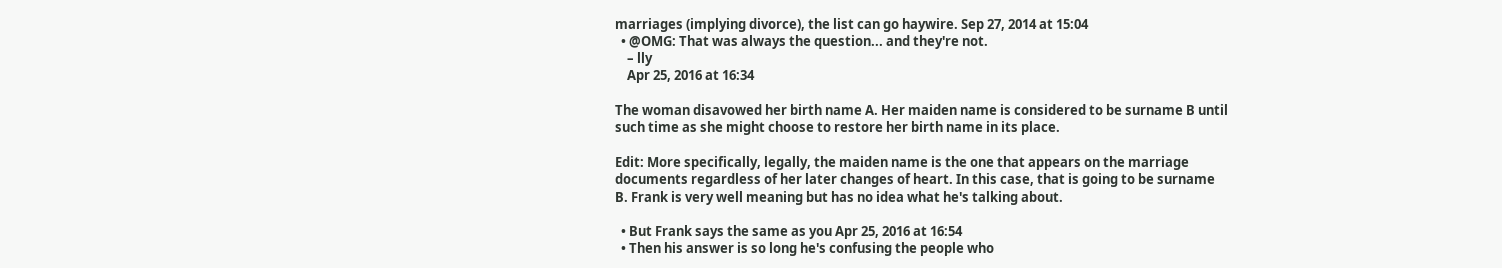marriages (implying divorce), the list can go haywire. Sep 27, 2014 at 15:04
  • @OMG: That was always the question... and they're not.
    – lly
    Apr 25, 2016 at 16:34

The woman disavowed her birth name A. Her maiden name is considered to be surname B until such time as she might choose to restore her birth name in its place.

Edit: More specifically, legally, the maiden name is the one that appears on the marriage documents regardless of her later changes of heart. In this case, that is going to be surname B. Frank is very well meaning but has no idea what he's talking about.

  • But Frank says the same as you Apr 25, 2016 at 16:54
  • Then his answer is so long he's confusing the people who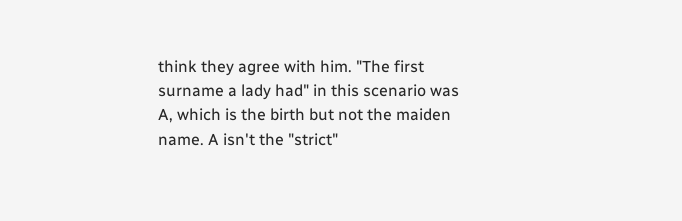think they agree with him. "The first surname a lady had" in this scenario was A, which is the birth but not the maiden name. A isn't the "strict"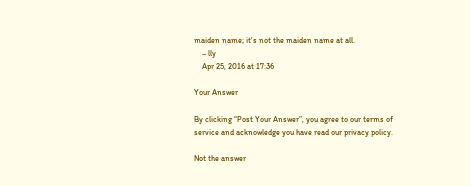maiden name; it's not the maiden name at all.
    – lly
    Apr 25, 2016 at 17:36

Your Answer

By clicking “Post Your Answer”, you agree to our terms of service and acknowledge you have read our privacy policy.

Not the answer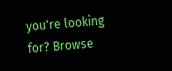you're looking for? Browse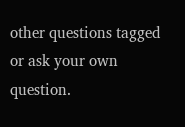other questions tagged or ask your own question.